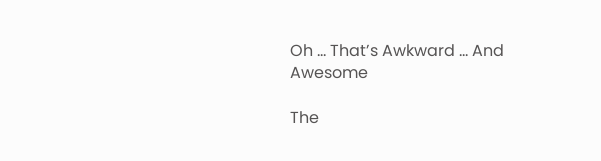Oh … That’s Awkward … And Awesome

The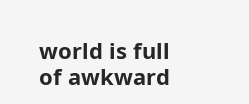world is full of awkward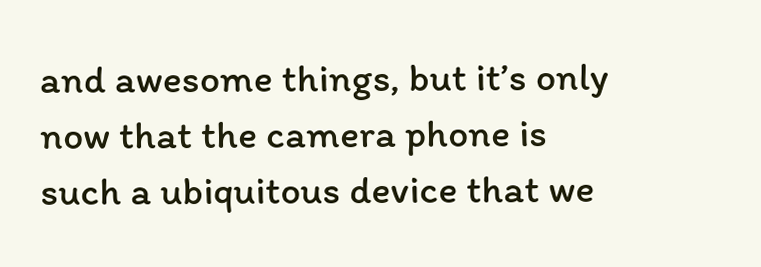and awesome things, but it’s only now that the camera phone is such a ubiquitous device that we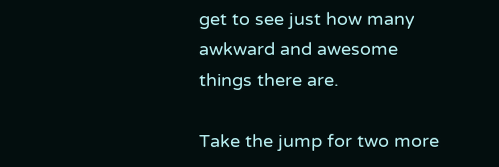get to see just how many awkward and awesome things there are.

Take the jump for two more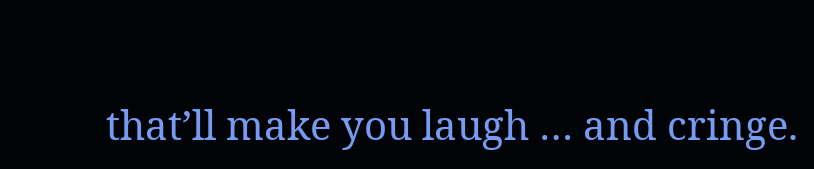that’ll make you laugh … and cringe.